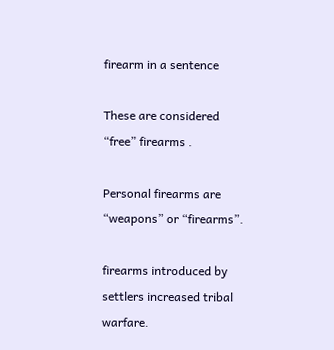firearm in a sentence

These are considered “free” firearms .

Personal firearms are “weapons” or “firearms”.

firearms introduced by settlers increased tribal warfare.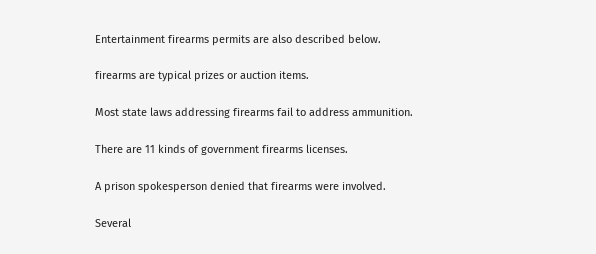Entertainment firearms permits are also described below.

firearms are typical prizes or auction items.

Most state laws addressing firearms fail to address ammunition.

There are 11 kinds of government firearms licenses.

A prison spokesperson denied that firearms were involved.

Several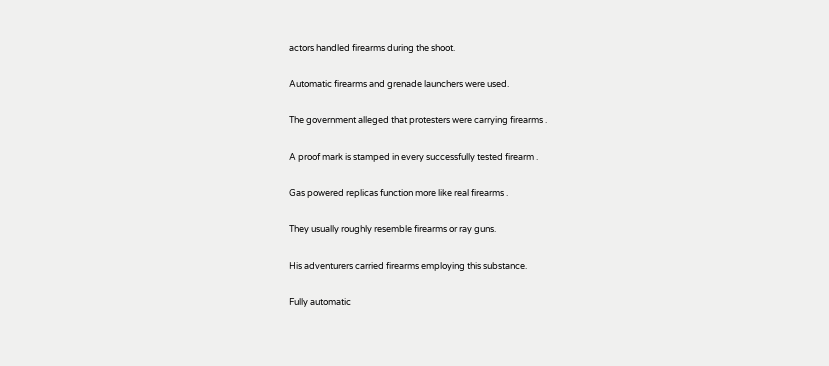actors handled firearms during the shoot.

Automatic firearms and grenade launchers were used.

The government alleged that protesters were carrying firearms .

A proof mark is stamped in every successfully tested firearm .

Gas powered replicas function more like real firearms .

They usually roughly resemble firearms or ray guns.

His adventurers carried firearms employing this substance.

Fully automatic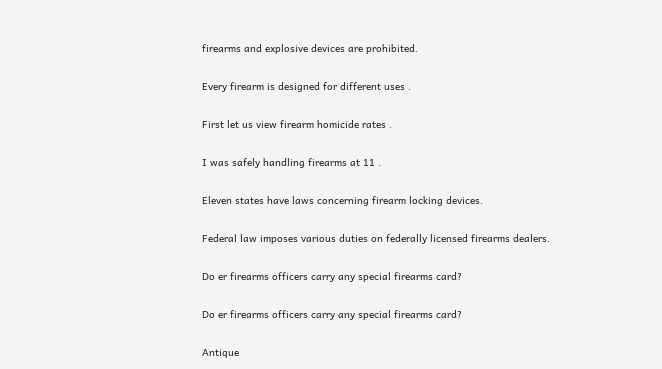firearms and explosive devices are prohibited.

Every firearm is designed for different uses .

First let us view firearm homicide rates .

I was safely handling firearms at 11 .

Eleven states have laws concerning firearm locking devices.

Federal law imposes various duties on federally licensed firearms dealers.

Do er firearms officers carry any special firearms card?

Do er firearms officers carry any special firearms card?

Antique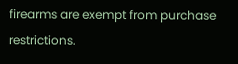firearms are exempt from purchase restrictions.